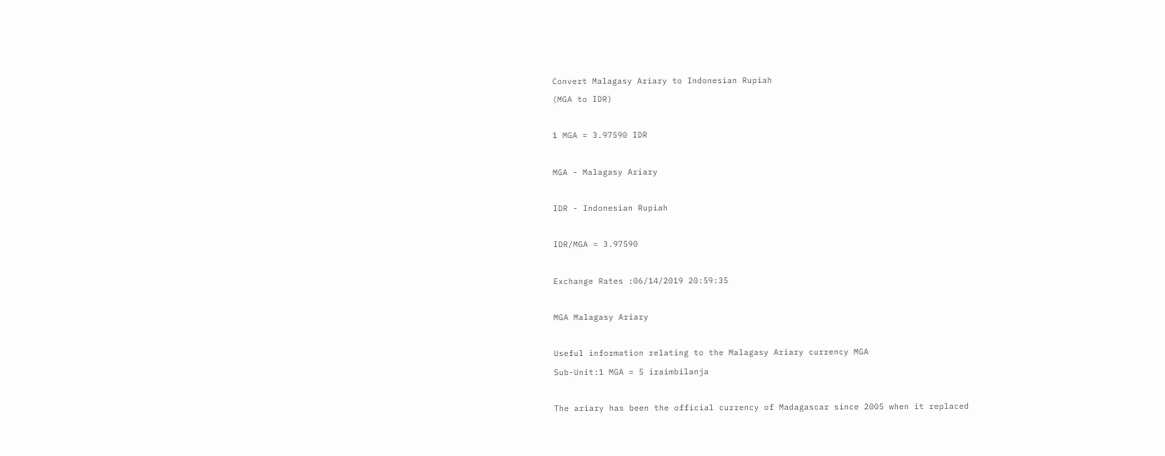Convert Malagasy Ariary to Indonesian Rupiah
(MGA to IDR)

1 MGA = 3.97590 IDR

MGA - Malagasy Ariary

IDR - Indonesian Rupiah

IDR/MGA = 3.97590

Exchange Rates :06/14/2019 20:59:35

MGA Malagasy Ariary

Useful information relating to the Malagasy Ariary currency MGA
Sub-Unit:1 MGA = 5 iraimbilanja

The ariary has been the official currency of Madagascar since 2005 when it replaced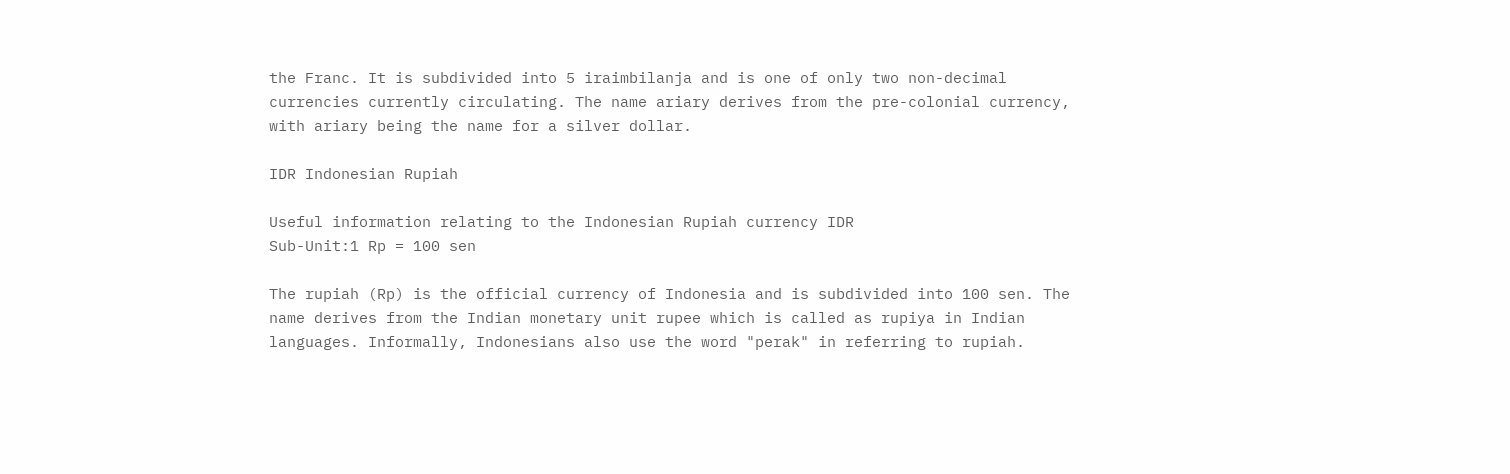the Franc. It is subdivided into 5 iraimbilanja and is one of only two non-decimal currencies currently circulating. The name ariary derives from the pre-colonial currency, with ariary being the name for a silver dollar.

IDR Indonesian Rupiah

Useful information relating to the Indonesian Rupiah currency IDR
Sub-Unit:1 Rp = 100 sen

The rupiah (Rp) is the official currency of Indonesia and is subdivided into 100 sen. The name derives from the Indian monetary unit rupee which is called as rupiya in Indian languages. Informally, Indonesians also use the word "perak" in referring to rupiah.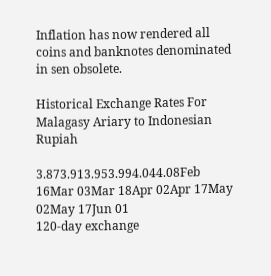Inflation has now rendered all coins and banknotes denominated in sen obsolete.

Historical Exchange Rates For Malagasy Ariary to Indonesian Rupiah

3.873.913.953.994.044.08Feb 16Mar 03Mar 18Apr 02Apr 17May 02May 17Jun 01
120-day exchange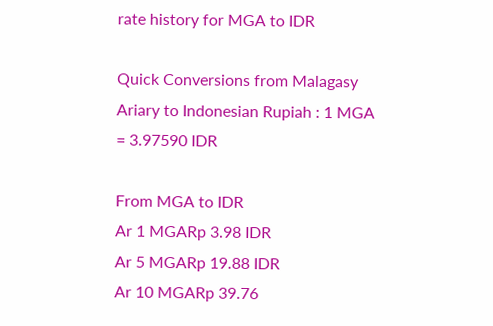rate history for MGA to IDR

Quick Conversions from Malagasy Ariary to Indonesian Rupiah : 1 MGA = 3.97590 IDR

From MGA to IDR
Ar 1 MGARp 3.98 IDR
Ar 5 MGARp 19.88 IDR
Ar 10 MGARp 39.76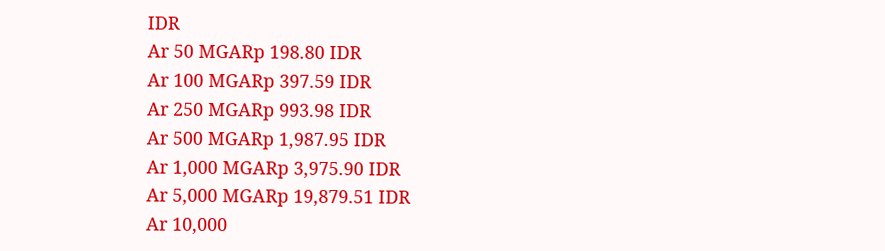IDR
Ar 50 MGARp 198.80 IDR
Ar 100 MGARp 397.59 IDR
Ar 250 MGARp 993.98 IDR
Ar 500 MGARp 1,987.95 IDR
Ar 1,000 MGARp 3,975.90 IDR
Ar 5,000 MGARp 19,879.51 IDR
Ar 10,000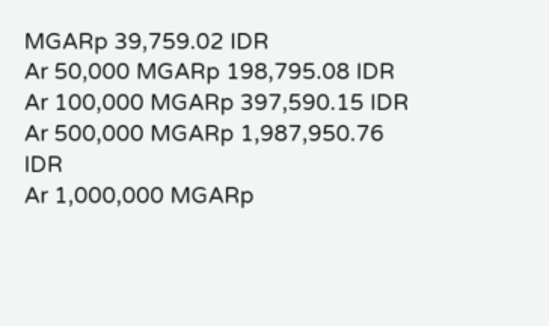MGARp 39,759.02 IDR
Ar 50,000 MGARp 198,795.08 IDR
Ar 100,000 MGARp 397,590.15 IDR
Ar 500,000 MGARp 1,987,950.76 IDR
Ar 1,000,000 MGARp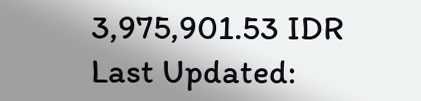3,975,901.53 IDR
Last Updated: